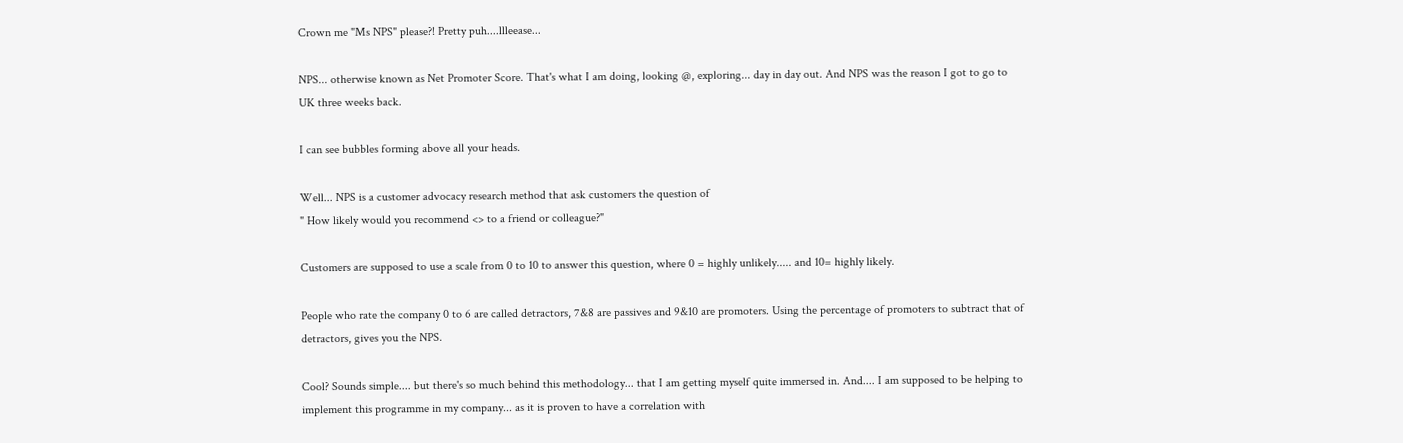Crown me "Ms NPS" please?! Pretty puh....llleease...

NPS... otherwise known as Net Promoter Score. That's what I am doing, looking @, exploring... day in day out. And NPS was the reason I got to go to UK three weeks back.

I can see bubbles forming above all your heads.

Well... NPS is a customer advocacy research method that ask customers the question of
" How likely would you recommend <> to a friend or colleague?"

Customers are supposed to use a scale from 0 to 10 to answer this question, where 0 = highly unlikely..... and 10= highly likely.

People who rate the company 0 to 6 are called detractors, 7&8 are passives and 9&10 are promoters. Using the percentage of promoters to subtract that of detractors, gives you the NPS.

Cool? Sounds simple.... but there's so much behind this methodology... that I am getting myself quite immersed in. And.... I am supposed to be helping to implement this programme in my company... as it is proven to have a correlation with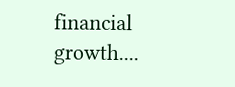financial growth....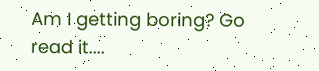Am I getting boring? Go read it....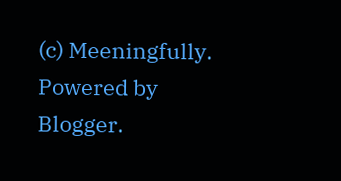(c) Meeningfully. Powered by Blogger.